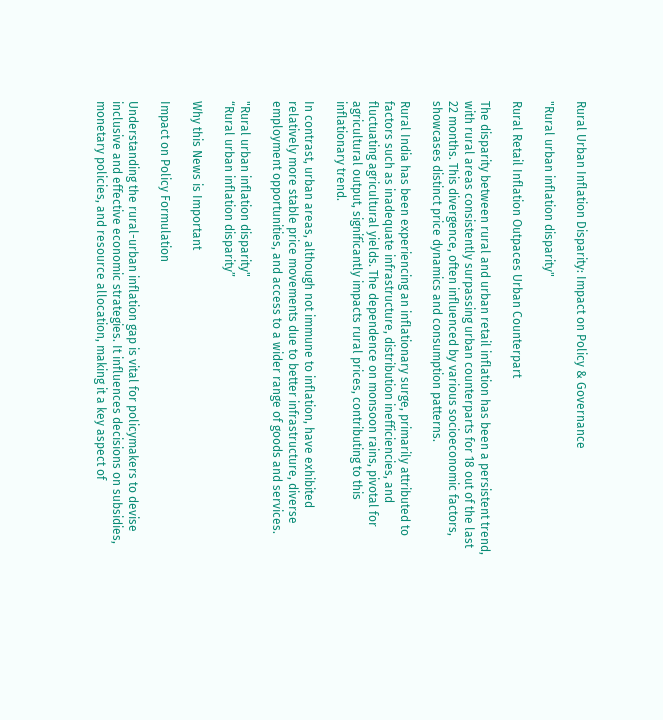Rural Urban Inflation Disparity: Impact on Policy & Governance

"Rural urban inflation disparity"

Rural Retail Inflation Outpaces Urban Counterpart

The disparity between rural and urban retail inflation has been a persistent trend, with rural areas consistently surpassing urban counterparts for 18 out of the last 22 months. This divergence, often influenced by various socioeconomic factors, showcases distinct price dynamics and consumption patterns.

Rural India has been experiencing an inflationary surge, primarily attributed to factors such as inadequate infrastructure, distribution inefficiencies, and fluctuating agricultural yields. The dependence on monsoon rains, pivotal for agricultural output, significantly impacts rural prices, contributing to this inflationary trend.

In contrast, urban areas, although not immune to inflation, have exhibited relatively more stable price movements due to better infrastructure, diverse employment opportunities, and access to a wider range of goods and services.

"Rural urban inflation disparity"
“Rural urban inflation disparity”

Why this News is Important

Impact on Policy Formulation

Understanding the rural-urban inflation gap is vital for policymakers to devise inclusive and effective economic strategies. It influences decisions on subsidies, monetary policies, and resource allocation, making it a key aspect of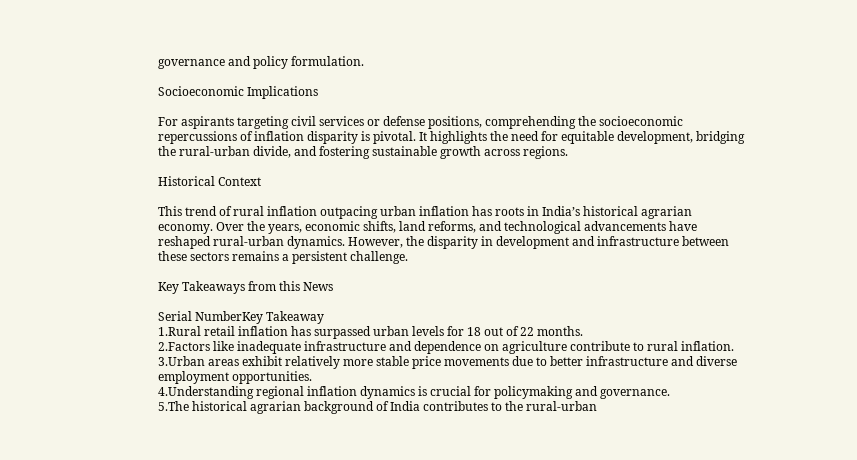governance and policy formulation.

Socioeconomic Implications

For aspirants targeting civil services or defense positions, comprehending the socioeconomic repercussions of inflation disparity is pivotal. It highlights the need for equitable development, bridging the rural-urban divide, and fostering sustainable growth across regions.

Historical Context

This trend of rural inflation outpacing urban inflation has roots in India’s historical agrarian economy. Over the years, economic shifts, land reforms, and technological advancements have reshaped rural-urban dynamics. However, the disparity in development and infrastructure between these sectors remains a persistent challenge.

Key Takeaways from this News

Serial NumberKey Takeaway
1.Rural retail inflation has surpassed urban levels for 18 out of 22 months.
2.Factors like inadequate infrastructure and dependence on agriculture contribute to rural inflation.
3.Urban areas exhibit relatively more stable price movements due to better infrastructure and diverse employment opportunities.
4.Understanding regional inflation dynamics is crucial for policymaking and governance.
5.The historical agrarian background of India contributes to the rural-urban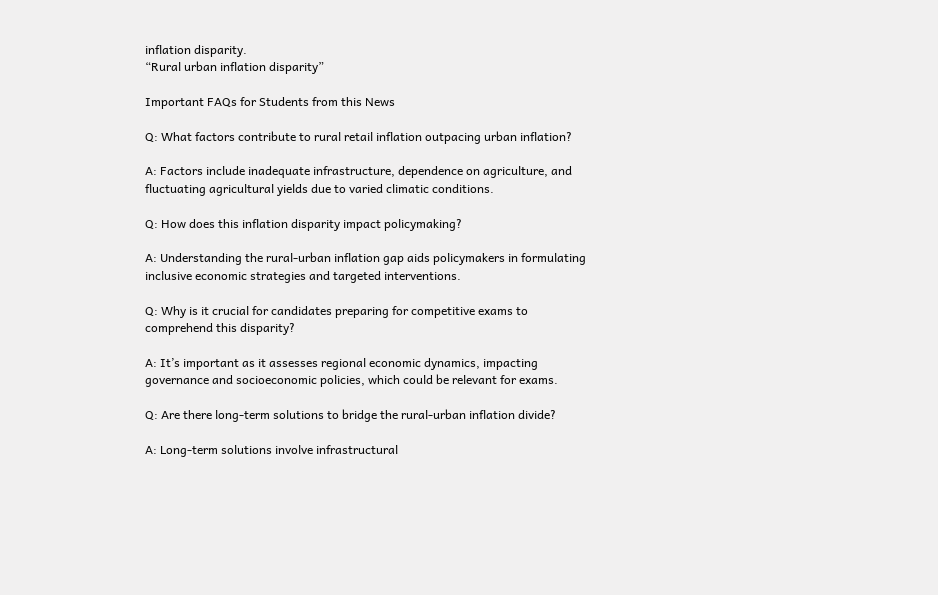inflation disparity.
“Rural urban inflation disparity”

Important FAQs for Students from this News

Q: What factors contribute to rural retail inflation outpacing urban inflation?

A: Factors include inadequate infrastructure, dependence on agriculture, and fluctuating agricultural yields due to varied climatic conditions.

Q: How does this inflation disparity impact policymaking?

A: Understanding the rural-urban inflation gap aids policymakers in formulating inclusive economic strategies and targeted interventions.

Q: Why is it crucial for candidates preparing for competitive exams to comprehend this disparity?

A: It’s important as it assesses regional economic dynamics, impacting governance and socioeconomic policies, which could be relevant for exams.

Q: Are there long-term solutions to bridge the rural-urban inflation divide?

A: Long-term solutions involve infrastructural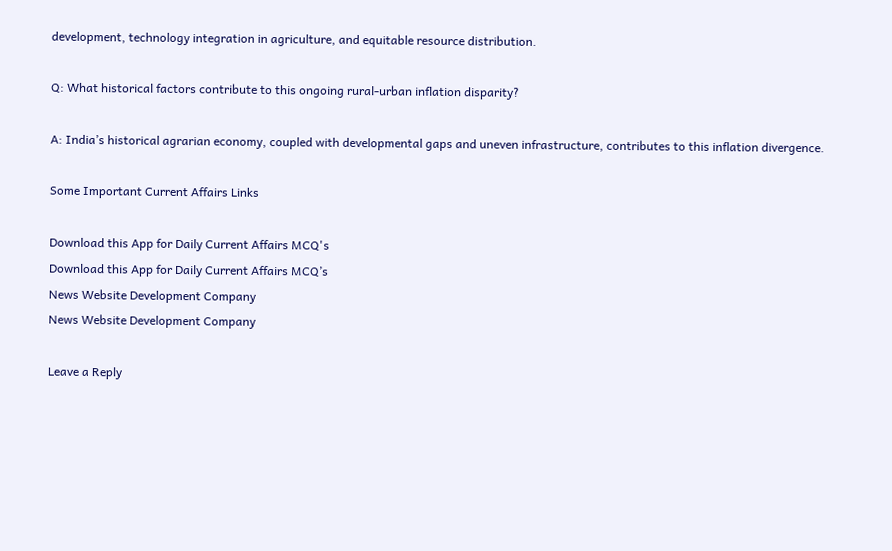development, technology integration in agriculture, and equitable resource distribution.

Q: What historical factors contribute to this ongoing rural-urban inflation disparity?

A: India’s historical agrarian economy, coupled with developmental gaps and uneven infrastructure, contributes to this inflation divergence.

Some Important Current Affairs Links

Download this App for Daily Current Affairs MCQ's
Download this App for Daily Current Affairs MCQ’s
News Website Development Company
News Website Development Company

Leave a Reply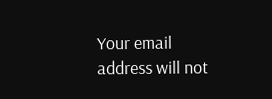Your email address will not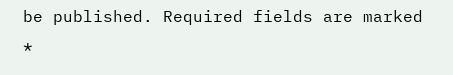be published. Required fields are marked *